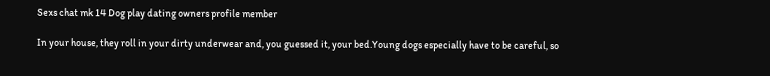Sexs chat mk 14 Dog play dating owners profile member

In your house, they roll in your dirty underwear and, you guessed it, your bed.Young dogs especially have to be careful, so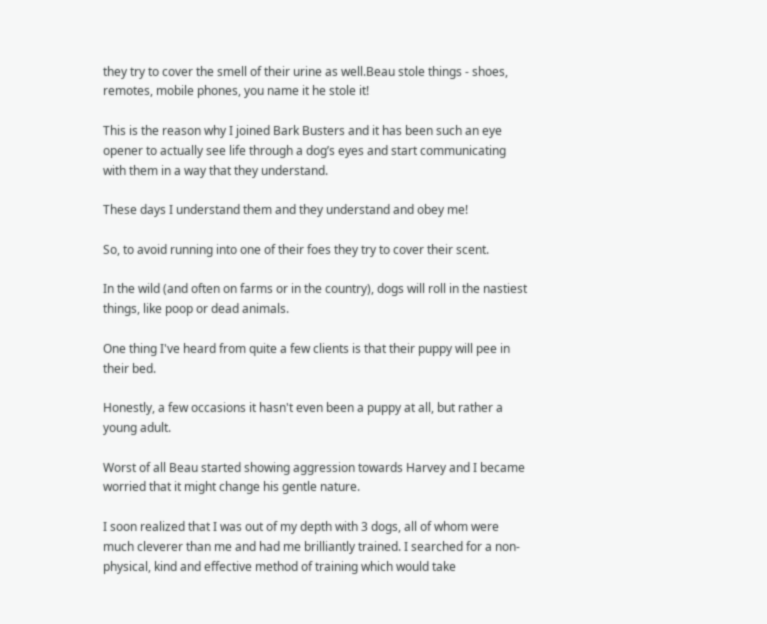they try to cover the smell of their urine as well.Beau stole things - shoes, remotes, mobile phones, you name it he stole it!

This is the reason why I joined Bark Busters and it has been such an eye opener to actually see life through a dog’s eyes and start communicating with them in a way that they understand.

These days I understand them and they understand and obey me!

So, to avoid running into one of their foes they try to cover their scent.

In the wild (and often on farms or in the country), dogs will roll in the nastiest things, like poop or dead animals.

One thing I've heard from quite a few clients is that their puppy will pee in their bed.

Honestly, a few occasions it hasn't even been a puppy at all, but rather a young adult.

Worst of all Beau started showing aggression towards Harvey and I became worried that it might change his gentle nature.

I soon realized that I was out of my depth with 3 dogs, all of whom were much cleverer than me and had me brilliantly trained. I searched for a non-physical, kind and effective method of training which would take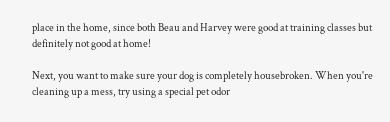place in the home, since both Beau and Harvey were good at training classes but definitely not good at home!

Next, you want to make sure your dog is completely housebroken. When you're cleaning up a mess, try using a special pet odor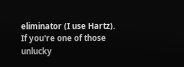eliminator (I use Hartz). If you're one of those unlucky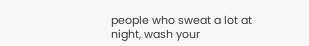people who sweat a lot at night, wash your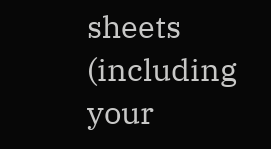sheets (including your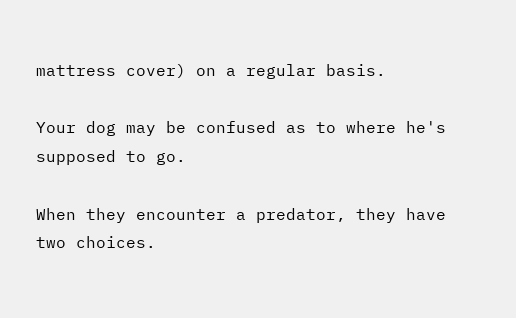mattress cover) on a regular basis.

Your dog may be confused as to where he's supposed to go.

When they encounter a predator, they have two choices.